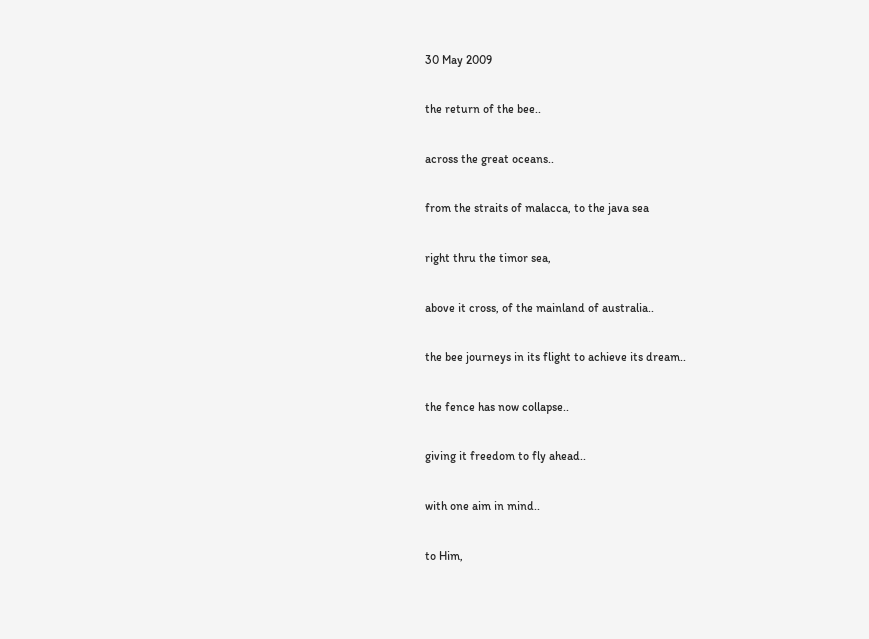30 May 2009

the return of the bee..

across the great oceans..

from the straits of malacca, to the java sea

right thru the timor sea,

above it cross, of the mainland of australia..

the bee journeys in its flight to achieve its dream..

the fence has now collapse..

giving it freedom to fly ahead..

with one aim in mind..

to Him,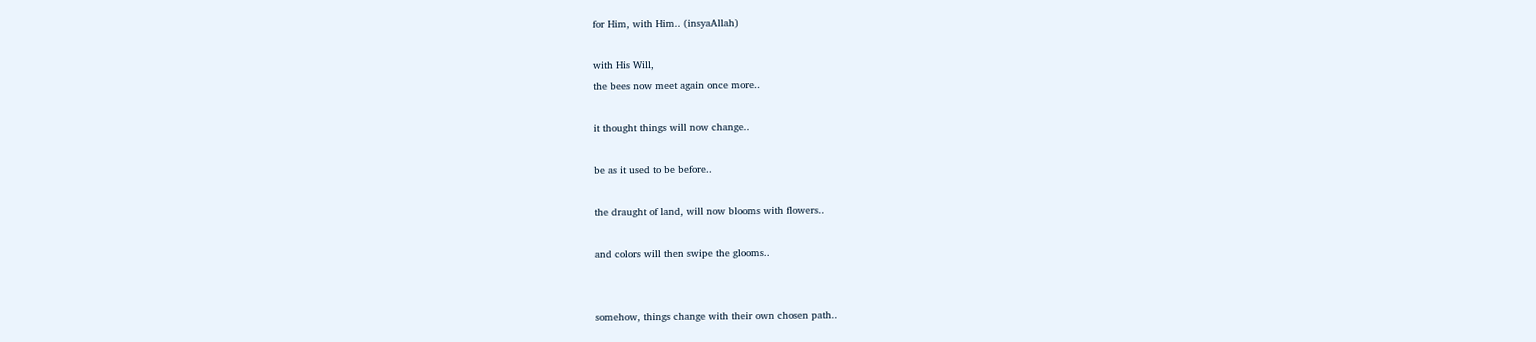for Him, with Him.. (insyaAllah)

with His Will,
the bees now meet again once more..

it thought things will now change..

be as it used to be before..

the draught of land, will now blooms with flowers..

and colors will then swipe the glooms..


somehow, things change with their own chosen path..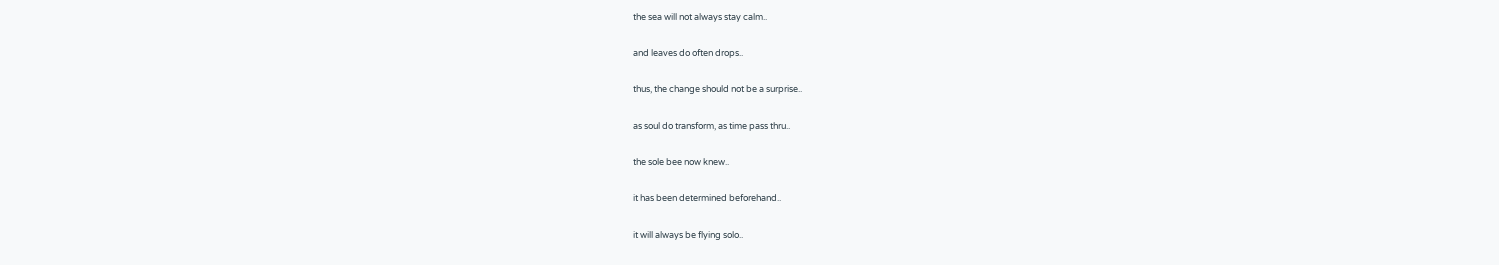the sea will not always stay calm..

and leaves do often drops..

thus, the change should not be a surprise..

as soul do transform, as time pass thru..

the sole bee now knew..

it has been determined beforehand..

it will always be flying solo..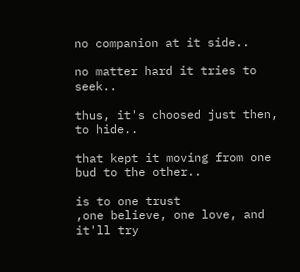no companion at it side..

no matter hard it tries to seek..

thus, it's choosed just then, to hide..

that kept it moving from one bud to the other..

is to one trust
,one believe, one love, and it'll try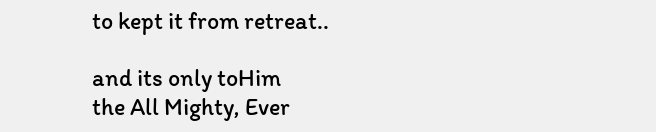to kept it from retreat..

and its only toHim
the All Mighty, Ever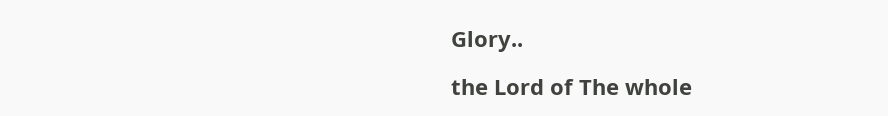Glory..

the Lord of The whole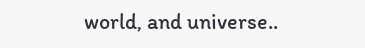world, and universe..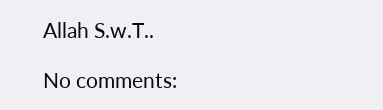Allah S.w.T..

No comments: